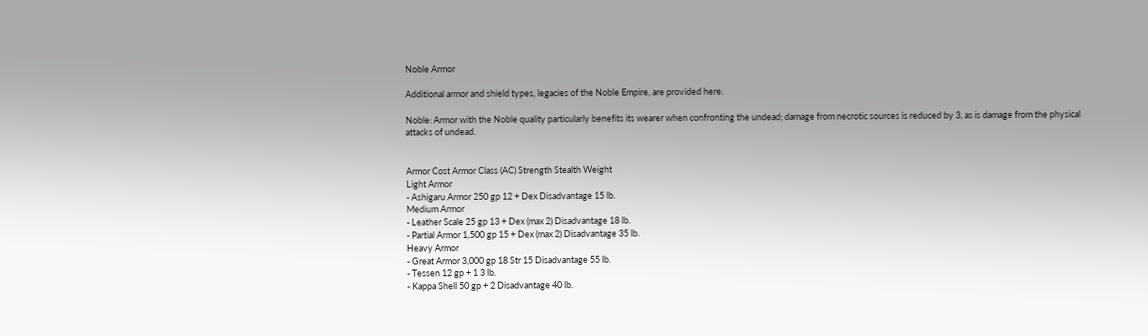Noble Armor

Additional armor and shield types, legacies of the Noble Empire, are provided here.

Noble: Armor with the Noble quality particularly benefits its wearer when confronting the undead; damage from necrotic sources is reduced by 3, as is damage from the physical attacks of undead.


Armor Cost Armor Class (AC) Strength Stealth Weight
Light Armor
- Ashigaru Armor 250 gp 12 + Dex Disadvantage 15 lb.
Medium Armor
- Leather Scale 25 gp 13 + Dex (max 2) Disadvantage 18 lb.
- Partial Armor 1,500 gp 15 + Dex (max 2) Disadvantage 35 lb.
Heavy Armor
- Great Armor 3,000 gp 18 Str 15 Disadvantage 55 lb.
- Tessen 12 gp + 1 3 lb.
- Kappa Shell 50 gp + 2 Disadvantage 40 lb.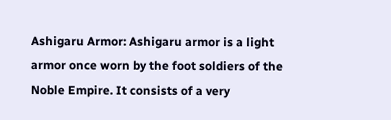Ashigaru Armor: Ashigaru armor is a light armor once worn by the foot soldiers of the Noble Empire. It consists of a very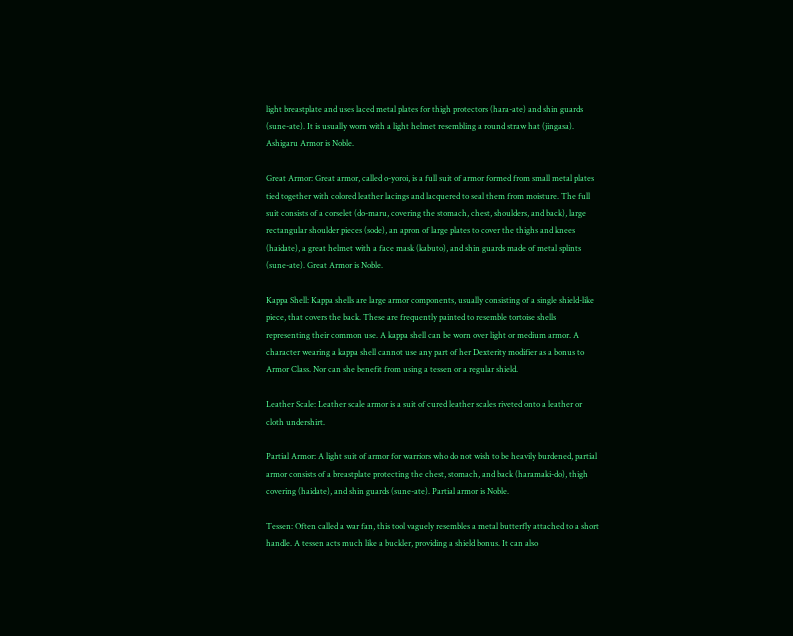light breastplate and uses laced metal plates for thigh protectors (hara-ate) and shin guards (sune-ate). It is usually worn with a light helmet resembling a round straw hat (jingasa). Ashigaru Armor is Noble.

Great Armor: Great armor, called o-yoroi, is a full suit of armor formed from small metal plates tied together with colored leather lacings and lacquered to seal them from moisture. The full suit consists of a corselet (do-maru, covering the stomach, chest, shoulders, and back), large rectangular shoulder pieces (sode), an apron of large plates to cover the thighs and knees (haidate), a great helmet with a face mask (kabuto), and shin guards made of metal splints (sune-ate). Great Armor is Noble.

Kappa Shell: Kappa shells are large armor components, usually consisting of a single shield-like piece, that covers the back. These are frequently painted to resemble tortoise shells representing their common use. A kappa shell can be worn over light or medium armor. A character wearing a kappa shell cannot use any part of her Dexterity modifier as a bonus to Armor Class. Nor can she benefit from using a tessen or a regular shield.

Leather Scale: Leather scale armor is a suit of cured leather scales riveted onto a leather or cloth undershirt.

Partial Armor: A light suit of armor for warriors who do not wish to be heavily burdened, partial armor consists of a breastplate protecting the chest, stomach, and back (haramaki-do), thigh covering (haidate), and shin guards (sune-ate). Partial armor is Noble.

Tessen: Often called a war fan, this tool vaguely resembles a metal butterfly attached to a short handle. A tessen acts much like a buckler, providing a shield bonus. It can also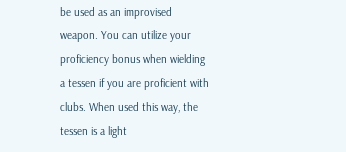be used as an improvised weapon. You can utilize your proficiency bonus when wielding a tessen if you are proficient with clubs. When used this way, the tessen is a light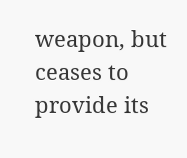weapon, but ceases to provide its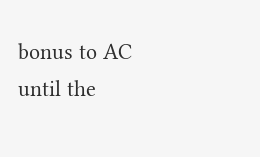bonus to AC until the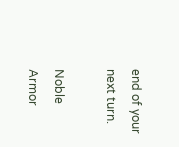end of your next turn.

Noble Armor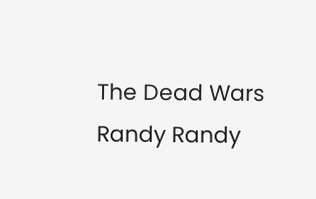The Dead Wars Randy Randy